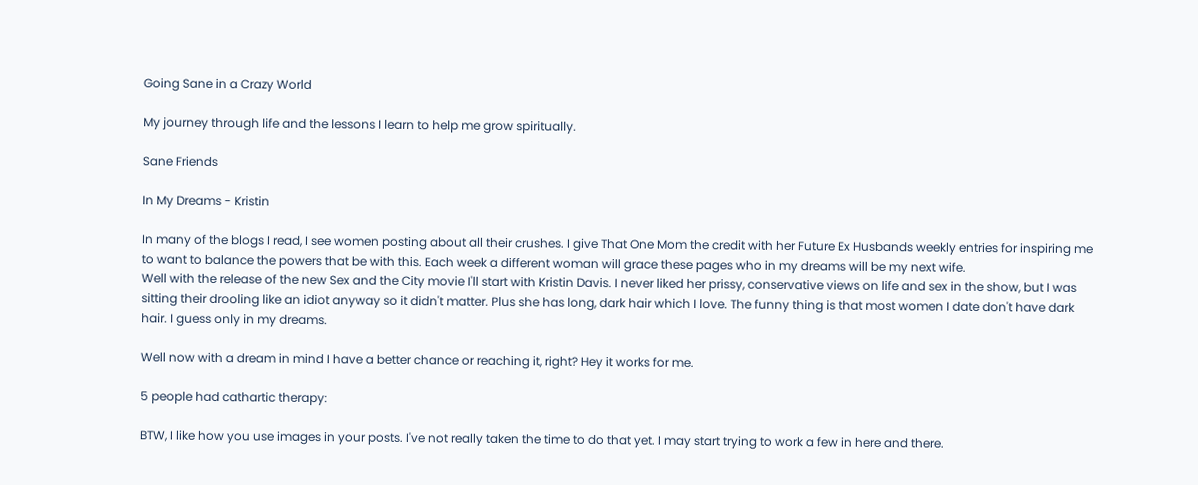Going Sane in a Crazy World

My journey through life and the lessons I learn to help me grow spiritually.

Sane Friends

In My Dreams - Kristin

In many of the blogs I read, I see women posting about all their crushes. I give That One Mom the credit with her Future Ex Husbands weekly entries for inspiring me to want to balance the powers that be with this. Each week a different woman will grace these pages who in my dreams will be my next wife.
Well with the release of the new Sex and the City movie I'll start with Kristin Davis. I never liked her prissy, conservative views on life and sex in the show, but I was sitting their drooling like an idiot anyway so it didn't matter. Plus she has long, dark hair which I love. The funny thing is that most women I date don't have dark hair. I guess only in my dreams.

Well now with a dream in mind I have a better chance or reaching it, right? Hey it works for me.

5 people had cathartic therapy:

BTW, I like how you use images in your posts. I've not really taken the time to do that yet. I may start trying to work a few in here and there.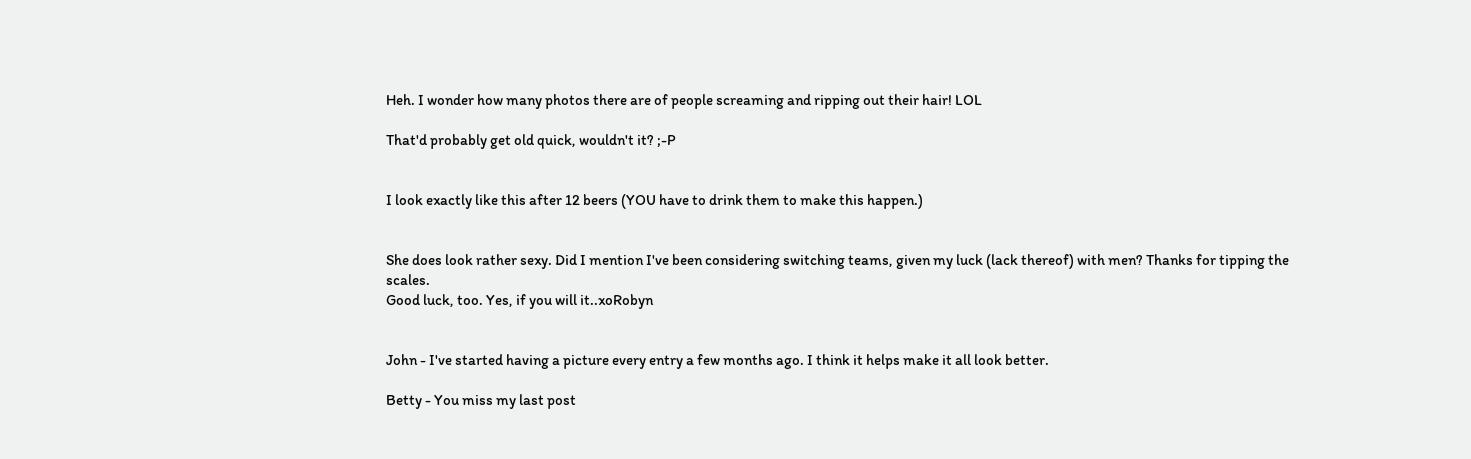Heh. I wonder how many photos there are of people screaming and ripping out their hair! LOL

That'd probably get old quick, wouldn't it? ;-P


I look exactly like this after 12 beers (YOU have to drink them to make this happen.)


She does look rather sexy. Did I mention I've been considering switching teams, given my luck (lack thereof) with men? Thanks for tipping the scales.
Good luck, too. Yes, if you will it..xoRobyn


John - I've started having a picture every entry a few months ago. I think it helps make it all look better.

Betty - You miss my last post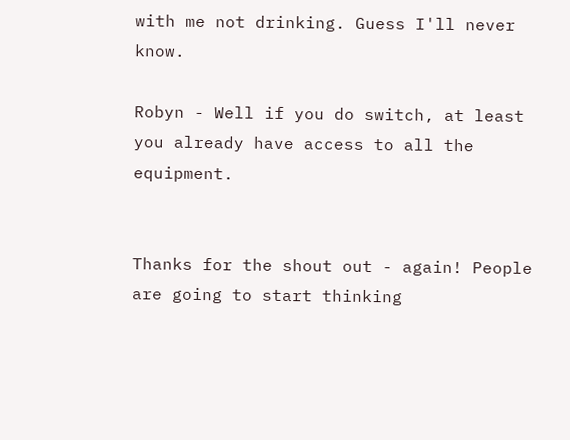with me not drinking. Guess I'll never know.

Robyn - Well if you do switch, at least you already have access to all the equipment.


Thanks for the shout out - again! People are going to start thinking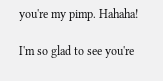you're my pimp. Hahaha!

I'm so glad to see you're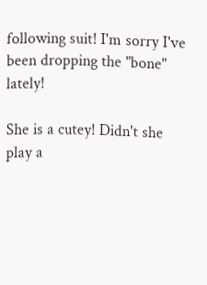following suit! I'm sorry I've been dropping the "bone" lately!

She is a cutey! Didn't she play a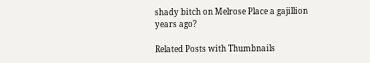shady bitch on Melrose Place a gajillion years ago?

Related Posts with Thumbnails